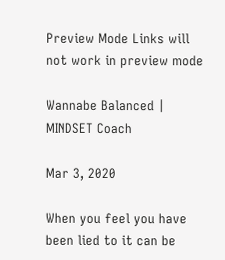Preview Mode Links will not work in preview mode

Wannabe Balanced | MINDSET Coach

Mar 3, 2020

When you feel you have been lied to it can be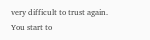very difficult to trust again. You start to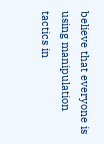believe that everyone is using manipulation tactics in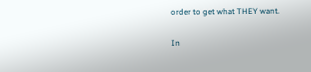order to get what THEY want.

In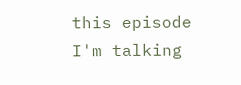this episode I'm talking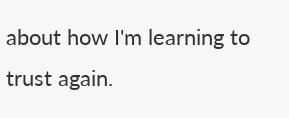about how I'm learning to trust again.